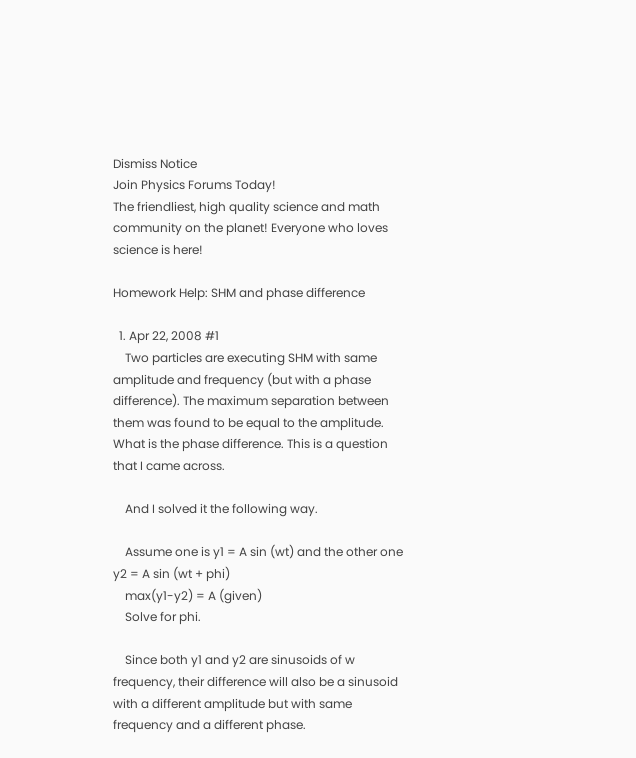Dismiss Notice
Join Physics Forums Today!
The friendliest, high quality science and math community on the planet! Everyone who loves science is here!

Homework Help: SHM and phase difference

  1. Apr 22, 2008 #1
    Two particles are executing SHM with same amplitude and frequency (but with a phase difference). The maximum separation between them was found to be equal to the amplitude. What is the phase difference. This is a question that I came across.

    And I solved it the following way.

    Assume one is y1 = A sin (wt) and the other one y2 = A sin (wt + phi)
    max(y1-y2) = A (given)
    Solve for phi.

    Since both y1 and y2 are sinusoids of w frequency, their difference will also be a sinusoid with a different amplitude but with same frequency and a different phase.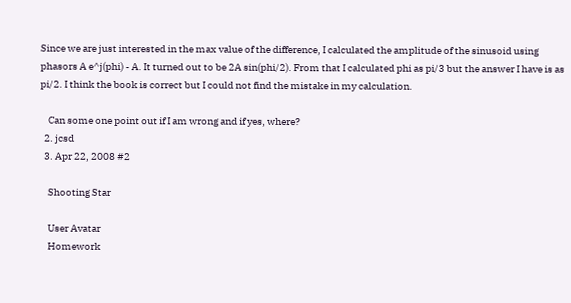Since we are just interested in the max value of the difference, I calculated the amplitude of the sinusoid using phasors A e^j(phi) - A. It turned out to be 2A sin(phi/2). From that I calculated phi as pi/3 but the answer I have is as pi/2. I think the book is correct but I could not find the mistake in my calculation.

    Can some one point out if I am wrong and if yes, where?
  2. jcsd
  3. Apr 22, 2008 #2

    Shooting Star

    User Avatar
    Homework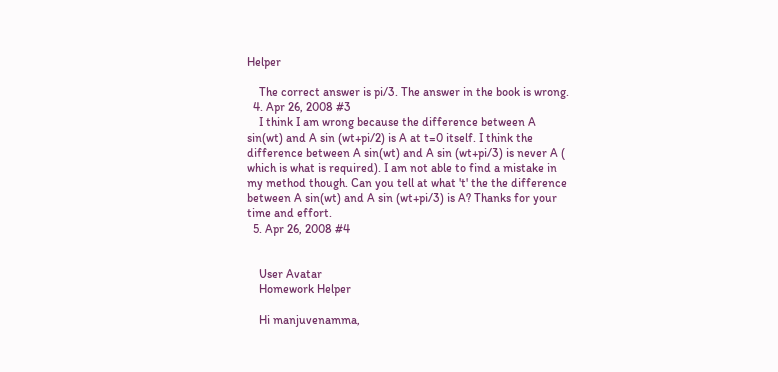Helper

    The correct answer is pi/3. The answer in the book is wrong.
  4. Apr 26, 2008 #3
    I think I am wrong because the difference between A sin(wt) and A sin (wt+pi/2) is A at t=0 itself. I think the difference between A sin(wt) and A sin (wt+pi/3) is never A ( which is what is required). I am not able to find a mistake in my method though. Can you tell at what 't' the the difference between A sin(wt) and A sin (wt+pi/3) is A? Thanks for your time and effort.
  5. Apr 26, 2008 #4


    User Avatar
    Homework Helper

    Hi manjuvenamma,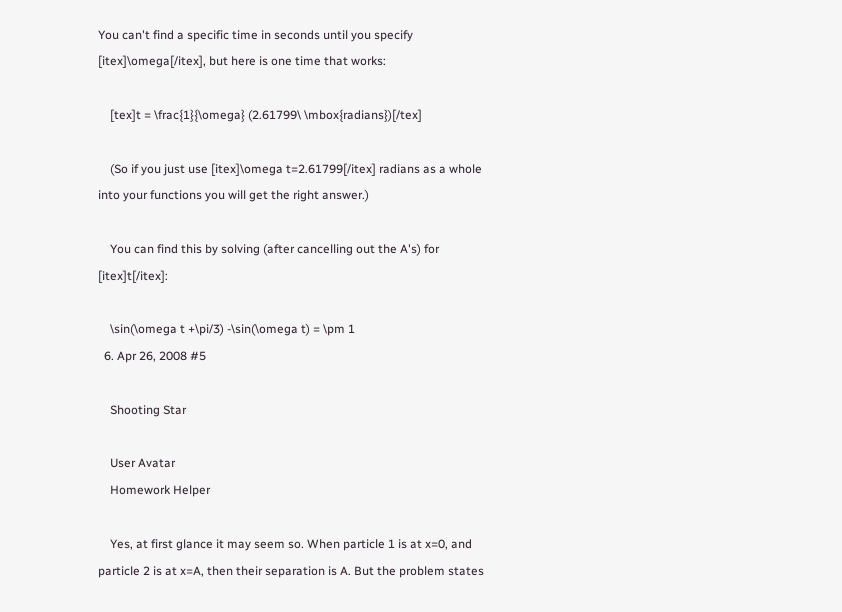You can't find a specific time in seconds until you specify [itex]\omega[/itex], but here is one time that works:

    [tex]t = \frac{1}{\omega} (2.61799\ \mbox{radians})[/tex]

    (So if you just use [itex]\omega t=2.61799[/itex] radians as a whole into your functions you will get the right answer.)

    You can find this by solving (after cancelling out the A's) for [itex]t[/itex]:

    \sin(\omega t +\pi/3) -\sin(\omega t) = \pm 1
  6. Apr 26, 2008 #5

    Shooting Star

    User Avatar
    Homework Helper

    Yes, at first glance it may seem so. When particle 1 is at x=0, and particle 2 is at x=A, then their separation is A. But the problem states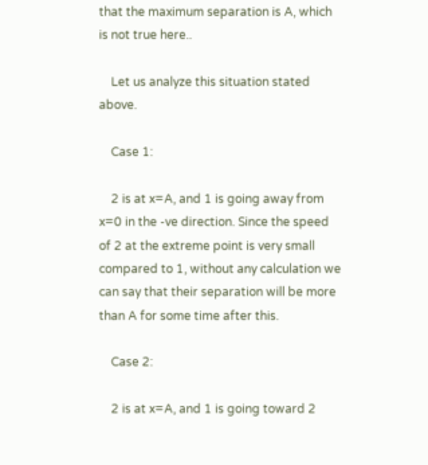that the maximum separation is A, which is not true here..

    Let us analyze this situation stated above.

    Case 1:

    2 is at x=A, and 1 is going away from x=0 in the -ve direction. Since the speed of 2 at the extreme point is very small compared to 1, without any calculation we can say that their separation will be more than A for some time after this.

    Case 2:

    2 is at x=A, and 1 is going toward 2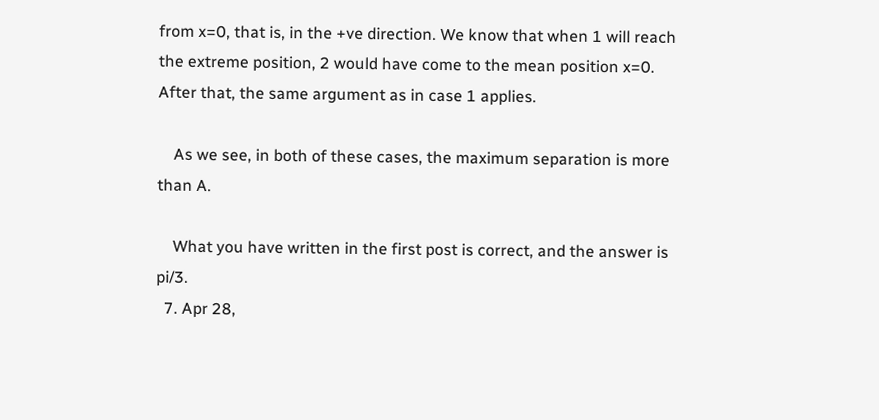from x=0, that is, in the +ve direction. We know that when 1 will reach the extreme position, 2 would have come to the mean position x=0. After that, the same argument as in case 1 applies.

    As we see, in both of these cases, the maximum separation is more than A.

    What you have written in the first post is correct, and the answer is pi/3.
  7. Apr 28,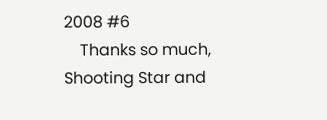2008 #6
    Thanks so much, Shooting Star and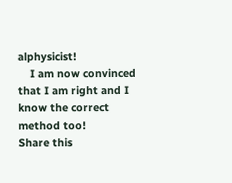alphysicist!
    I am now convinced that I am right and I know the correct method too!
Share this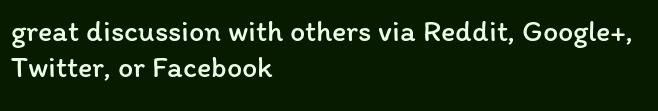great discussion with others via Reddit, Google+, Twitter, or Facebook